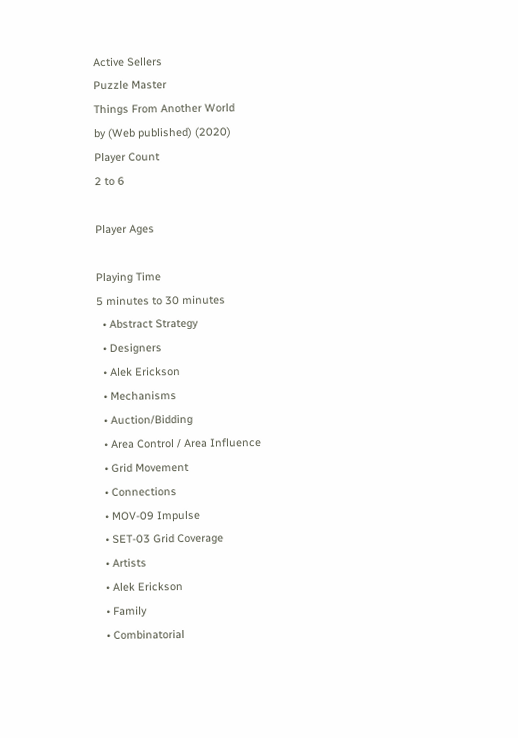Active Sellers
Puzzle Master
Things From Another World
by (Web published) (2020)
Player Count
2 to 6

Player Ages

Playing Time
5 minutes to 30 minutes
  • Abstract Strategy
  • Designers
  • Alek Erickson
  • Mechanisms
  • Auction/Bidding
  • Area Control / Area Influence
  • Grid Movement
  • Connections
  • MOV-09 Impulse
  • SET-03 Grid Coverage
  • Artists
  • Alek Erickson
  • Family
  • Combinatorial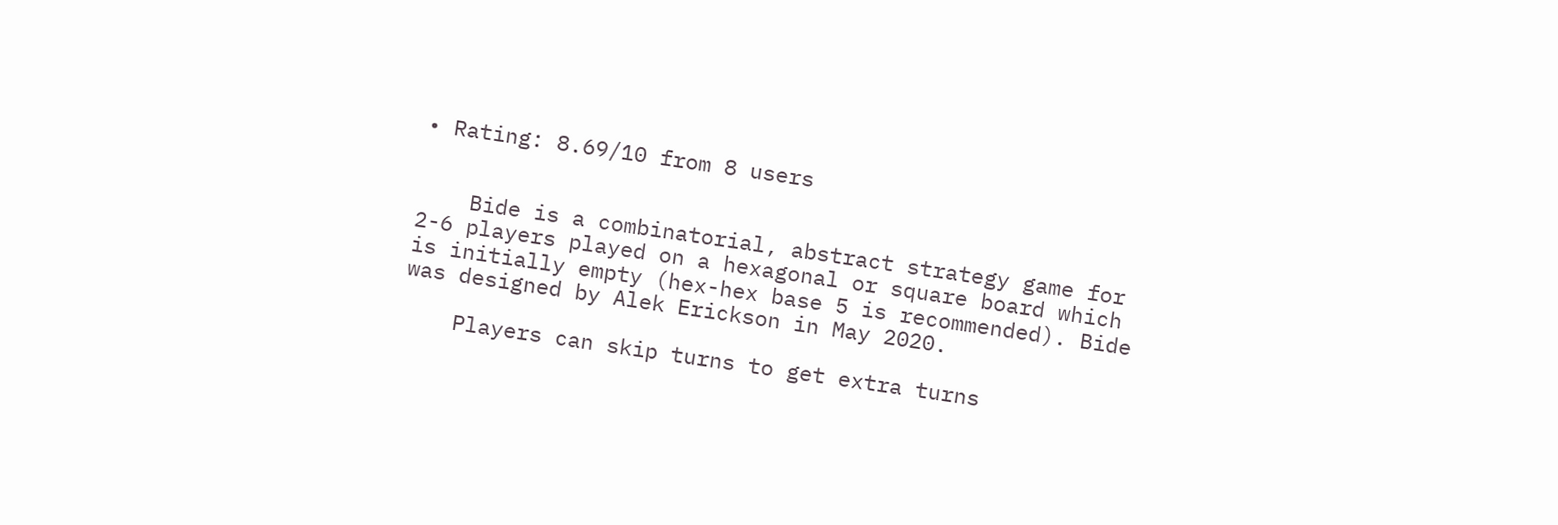• Rating: 8.69/10 from 8 users


    Bide is a combinatorial, abstract strategy game for 2-6 players played on a hexagonal or square board which is initially empty (hex-hex base 5 is recommended). Bide was designed by Alek Erickson in May 2020.

    Players can skip turns to get extra turns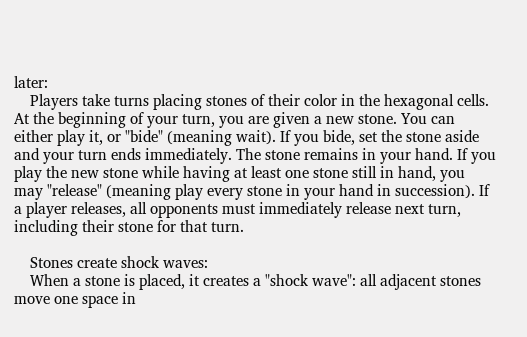later:
    Players take turns placing stones of their color in the hexagonal cells. At the beginning of your turn, you are given a new stone. You can either play it, or "bide" (meaning wait). If you bide, set the stone aside and your turn ends immediately. The stone remains in your hand. If you play the new stone while having at least one stone still in hand, you may "release" (meaning play every stone in your hand in succession). If a player releases, all opponents must immediately release next turn, including their stone for that turn.

    Stones create shock waves:
    When a stone is placed, it creates a "shock wave": all adjacent stones move one space in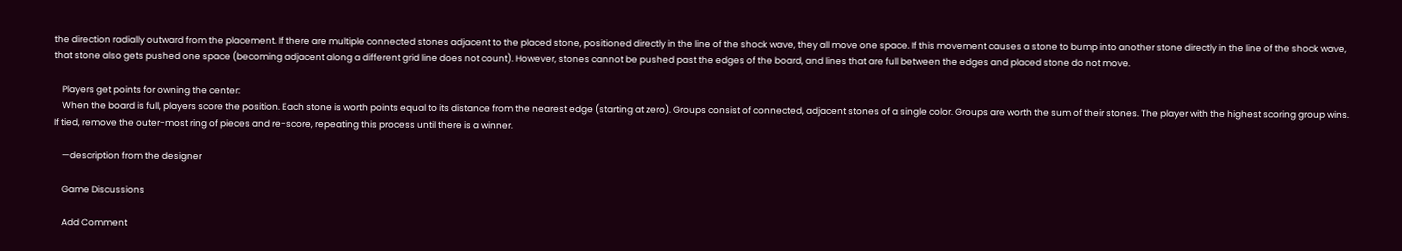the direction radially outward from the placement. If there are multiple connected stones adjacent to the placed stone, positioned directly in the line of the shock wave, they all move one space. If this movement causes a stone to bump into another stone directly in the line of the shock wave, that stone also gets pushed one space (becoming adjacent along a different grid line does not count). However, stones cannot be pushed past the edges of the board, and lines that are full between the edges and placed stone do not move.

    Players get points for owning the center:
    When the board is full, players score the position. Each stone is worth points equal to its distance from the nearest edge (starting at zero). Groups consist of connected, adjacent stones of a single color. Groups are worth the sum of their stones. The player with the highest scoring group wins. If tied, remove the outer-most ring of pieces and re-score, repeating this process until there is a winner.

    —description from the designer

    Game Discussions

    Add Comment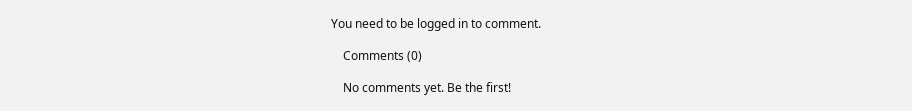You need to be logged in to comment.

    Comments (0)

    No comments yet. Be the first!